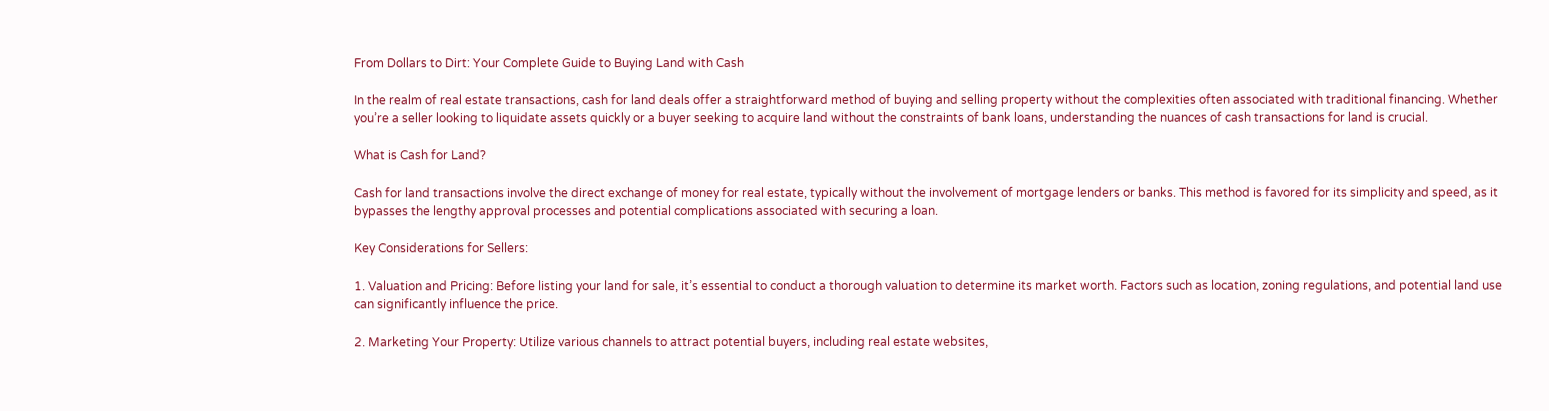From Dollars to Dirt: Your Complete Guide to Buying Land with Cash

In the realm of real estate transactions, cash for land deals offer a straightforward method of buying and selling property without the complexities often associated with traditional financing. Whether you’re a seller looking to liquidate assets quickly or a buyer seeking to acquire land without the constraints of bank loans, understanding the nuances of cash transactions for land is crucial.

What is Cash for Land?

Cash for land transactions involve the direct exchange of money for real estate, typically without the involvement of mortgage lenders or banks. This method is favored for its simplicity and speed, as it bypasses the lengthy approval processes and potential complications associated with securing a loan.

Key Considerations for Sellers:

1. Valuation and Pricing: Before listing your land for sale, it’s essential to conduct a thorough valuation to determine its market worth. Factors such as location, zoning regulations, and potential land use can significantly influence the price.

2. Marketing Your Property: Utilize various channels to attract potential buyers, including real estate websites,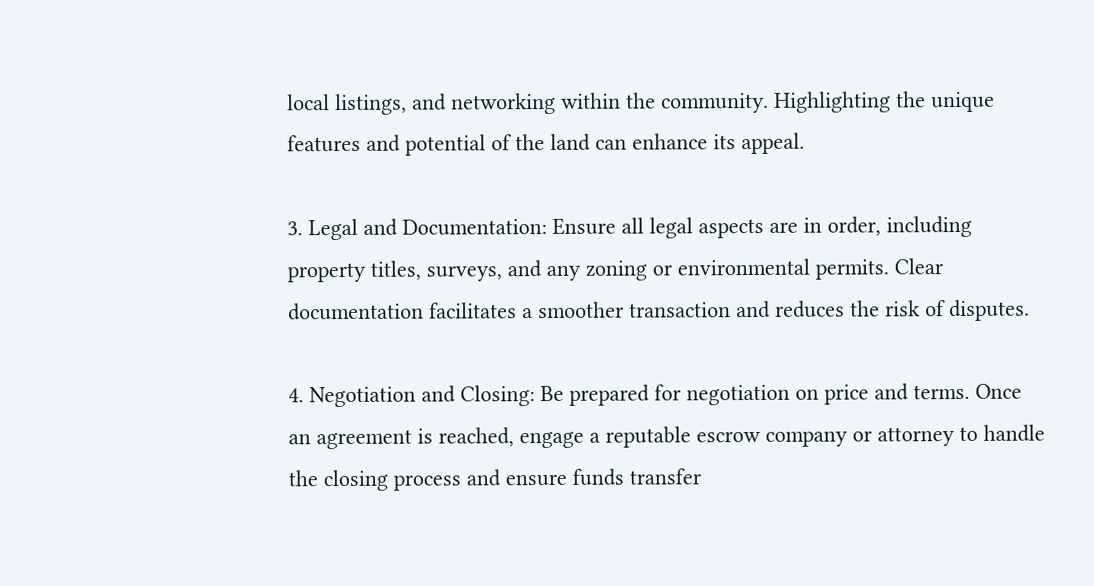local listings, and networking within the community. Highlighting the unique features and potential of the land can enhance its appeal.

3. Legal and Documentation: Ensure all legal aspects are in order, including property titles, surveys, and any zoning or environmental permits. Clear documentation facilitates a smoother transaction and reduces the risk of disputes.

4. Negotiation and Closing: Be prepared for negotiation on price and terms. Once an agreement is reached, engage a reputable escrow company or attorney to handle the closing process and ensure funds transfer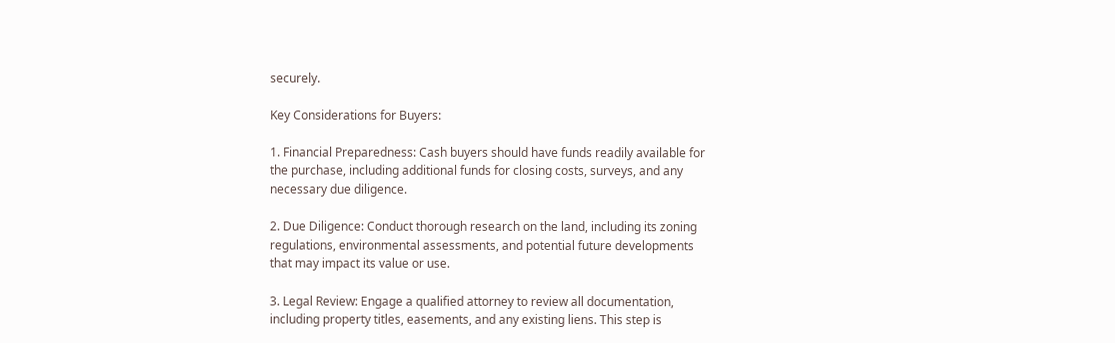securely.

Key Considerations for Buyers:

1. Financial Preparedness: Cash buyers should have funds readily available for the purchase, including additional funds for closing costs, surveys, and any necessary due diligence.

2. Due Diligence: Conduct thorough research on the land, including its zoning regulations, environmental assessments, and potential future developments that may impact its value or use.

3. Legal Review: Engage a qualified attorney to review all documentation, including property titles, easements, and any existing liens. This step is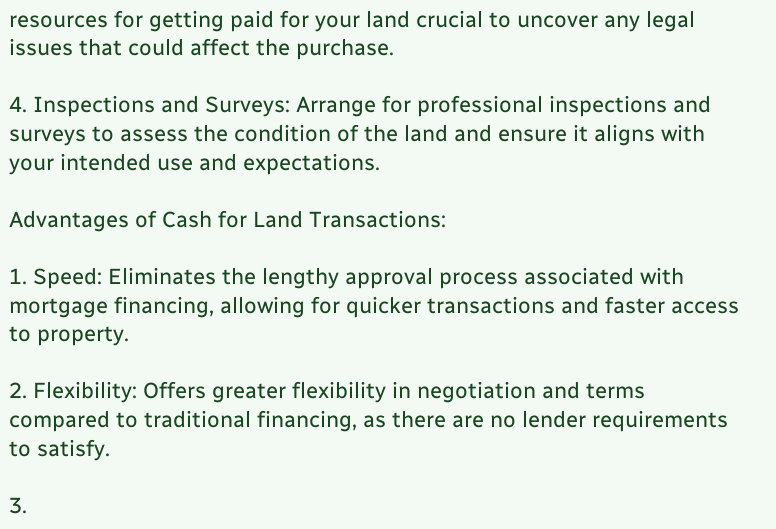resources for getting paid for your land crucial to uncover any legal issues that could affect the purchase.

4. Inspections and Surveys: Arrange for professional inspections and surveys to assess the condition of the land and ensure it aligns with your intended use and expectations.

Advantages of Cash for Land Transactions:

1. Speed: Eliminates the lengthy approval process associated with mortgage financing, allowing for quicker transactions and faster access to property.

2. Flexibility: Offers greater flexibility in negotiation and terms compared to traditional financing, as there are no lender requirements to satisfy.

3.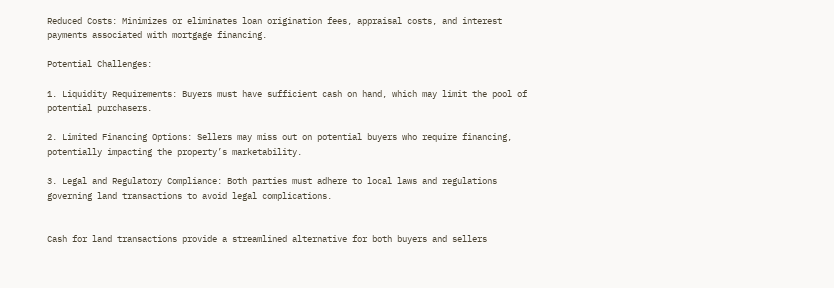Reduced Costs: Minimizes or eliminates loan origination fees, appraisal costs, and interest payments associated with mortgage financing.

Potential Challenges:

1. Liquidity Requirements: Buyers must have sufficient cash on hand, which may limit the pool of potential purchasers.

2. Limited Financing Options: Sellers may miss out on potential buyers who require financing, potentially impacting the property’s marketability.

3. Legal and Regulatory Compliance: Both parties must adhere to local laws and regulations governing land transactions to avoid legal complications.


Cash for land transactions provide a streamlined alternative for both buyers and sellers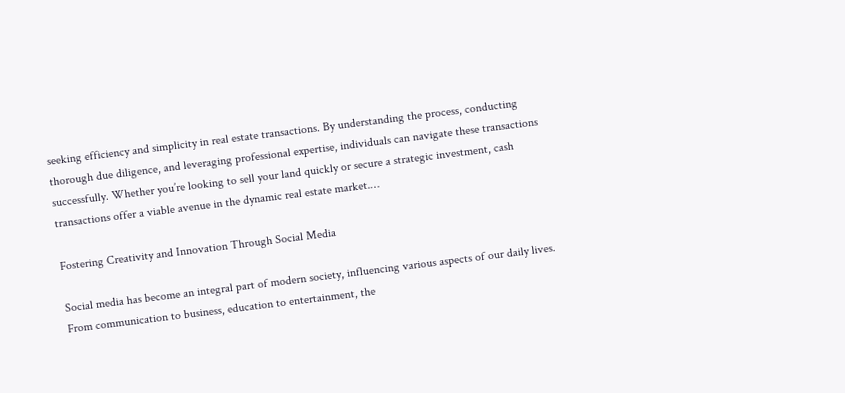seeking efficiency and simplicity in real estate transactions. By understanding the process, conducting thorough due diligence, and leveraging professional expertise, individuals can navigate these transactions successfully. Whether you’re looking to sell your land quickly or secure a strategic investment, cash transactions offer a viable avenue in the dynamic real estate market.…

Fostering Creativity and Innovation Through Social Media

Social media has become an integral part of modern society, influencing various aspects of our daily lives. From communication to business, education to entertainment, the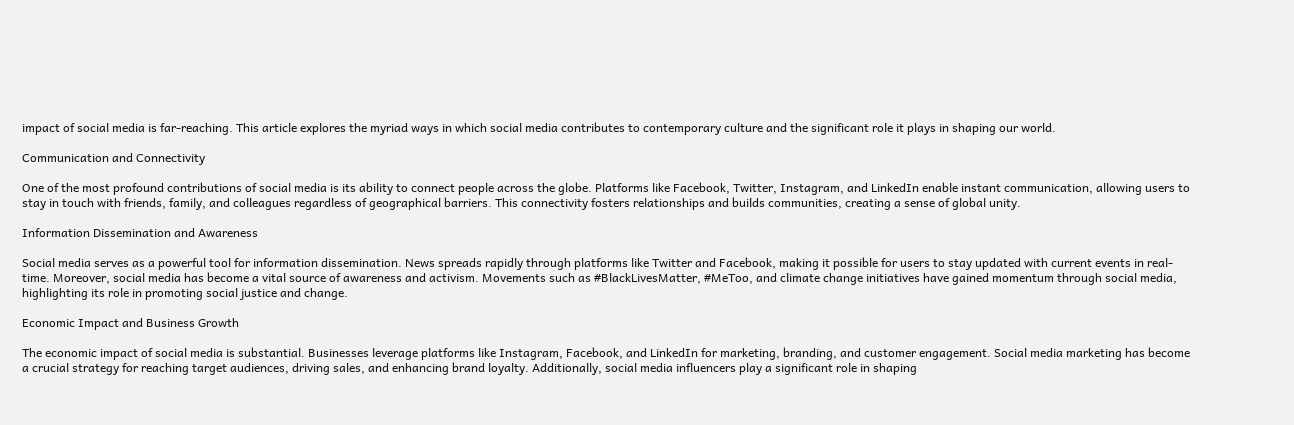impact of social media is far-reaching. This article explores the myriad ways in which social media contributes to contemporary culture and the significant role it plays in shaping our world.

Communication and Connectivity

One of the most profound contributions of social media is its ability to connect people across the globe. Platforms like Facebook, Twitter, Instagram, and LinkedIn enable instant communication, allowing users to stay in touch with friends, family, and colleagues regardless of geographical barriers. This connectivity fosters relationships and builds communities, creating a sense of global unity.

Information Dissemination and Awareness

Social media serves as a powerful tool for information dissemination. News spreads rapidly through platforms like Twitter and Facebook, making it possible for users to stay updated with current events in real-time. Moreover, social media has become a vital source of awareness and activism. Movements such as #BlackLivesMatter, #MeToo, and climate change initiatives have gained momentum through social media, highlighting its role in promoting social justice and change.

Economic Impact and Business Growth

The economic impact of social media is substantial. Businesses leverage platforms like Instagram, Facebook, and LinkedIn for marketing, branding, and customer engagement. Social media marketing has become a crucial strategy for reaching target audiences, driving sales, and enhancing brand loyalty. Additionally, social media influencers play a significant role in shaping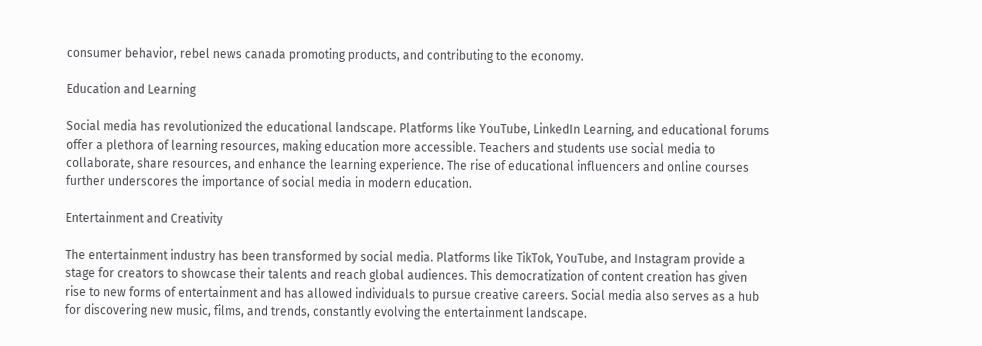consumer behavior, rebel news canada promoting products, and contributing to the economy.

Education and Learning

Social media has revolutionized the educational landscape. Platforms like YouTube, LinkedIn Learning, and educational forums offer a plethora of learning resources, making education more accessible. Teachers and students use social media to collaborate, share resources, and enhance the learning experience. The rise of educational influencers and online courses further underscores the importance of social media in modern education.

Entertainment and Creativity

The entertainment industry has been transformed by social media. Platforms like TikTok, YouTube, and Instagram provide a stage for creators to showcase their talents and reach global audiences. This democratization of content creation has given rise to new forms of entertainment and has allowed individuals to pursue creative careers. Social media also serves as a hub for discovering new music, films, and trends, constantly evolving the entertainment landscape.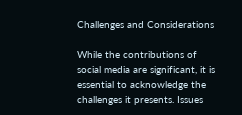Challenges and Considerations

While the contributions of social media are significant, it is essential to acknowledge the challenges it presents. Issues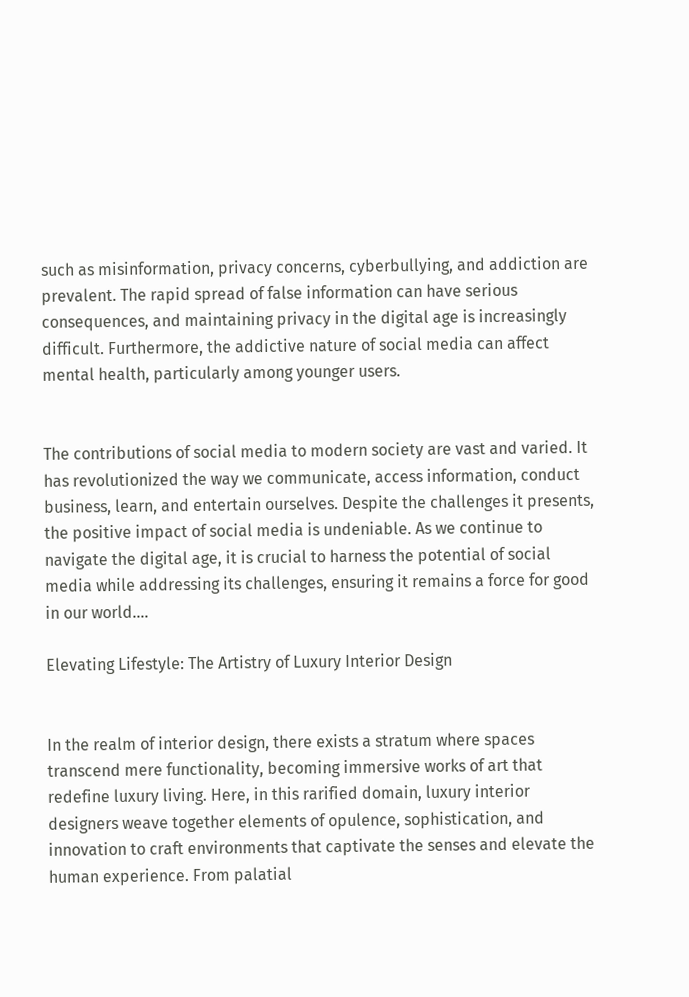such as misinformation, privacy concerns, cyberbullying, and addiction are prevalent. The rapid spread of false information can have serious consequences, and maintaining privacy in the digital age is increasingly difficult. Furthermore, the addictive nature of social media can affect mental health, particularly among younger users.


The contributions of social media to modern society are vast and varied. It has revolutionized the way we communicate, access information, conduct business, learn, and entertain ourselves. Despite the challenges it presents, the positive impact of social media is undeniable. As we continue to navigate the digital age, it is crucial to harness the potential of social media while addressing its challenges, ensuring it remains a force for good in our world.…

Elevating Lifestyle: The Artistry of Luxury Interior Design


In the realm of interior design, there exists a stratum where spaces transcend mere functionality, becoming immersive works of art that redefine luxury living. Here, in this rarified domain, luxury interior designers weave together elements of opulence, sophistication, and innovation to craft environments that captivate the senses and elevate the human experience. From palatial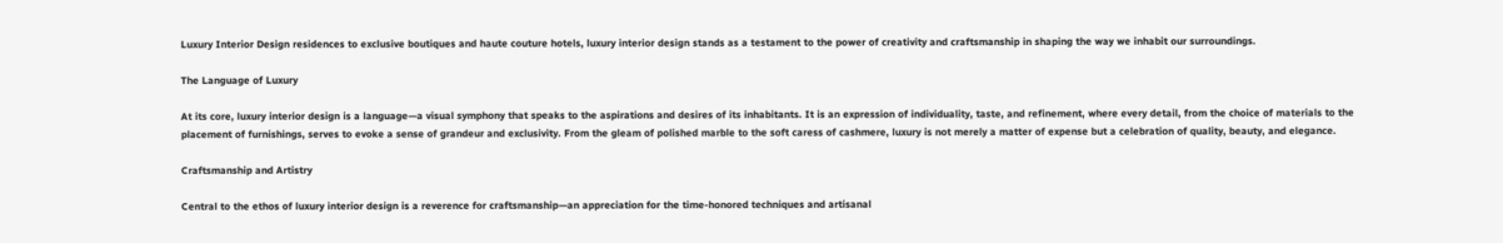Luxury Interior Design residences to exclusive boutiques and haute couture hotels, luxury interior design stands as a testament to the power of creativity and craftsmanship in shaping the way we inhabit our surroundings.

The Language of Luxury

At its core, luxury interior design is a language—a visual symphony that speaks to the aspirations and desires of its inhabitants. It is an expression of individuality, taste, and refinement, where every detail, from the choice of materials to the placement of furnishings, serves to evoke a sense of grandeur and exclusivity. From the gleam of polished marble to the soft caress of cashmere, luxury is not merely a matter of expense but a celebration of quality, beauty, and elegance.

Craftsmanship and Artistry

Central to the ethos of luxury interior design is a reverence for craftsmanship—an appreciation for the time-honored techniques and artisanal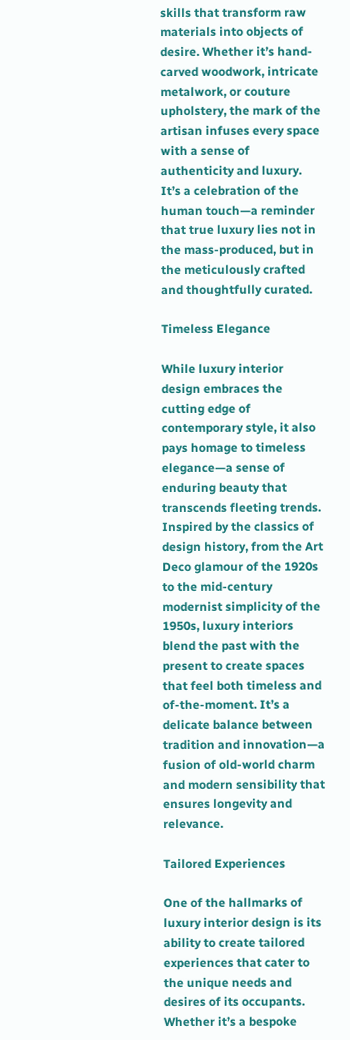skills that transform raw materials into objects of desire. Whether it’s hand-carved woodwork, intricate metalwork, or couture upholstery, the mark of the artisan infuses every space with a sense of authenticity and luxury. It’s a celebration of the human touch—a reminder that true luxury lies not in the mass-produced, but in the meticulously crafted and thoughtfully curated.

Timeless Elegance

While luxury interior design embraces the cutting edge of contemporary style, it also pays homage to timeless elegance—a sense of enduring beauty that transcends fleeting trends. Inspired by the classics of design history, from the Art Deco glamour of the 1920s to the mid-century modernist simplicity of the 1950s, luxury interiors blend the past with the present to create spaces that feel both timeless and of-the-moment. It’s a delicate balance between tradition and innovation—a fusion of old-world charm and modern sensibility that ensures longevity and relevance.

Tailored Experiences

One of the hallmarks of luxury interior design is its ability to create tailored experiences that cater to the unique needs and desires of its occupants. Whether it’s a bespoke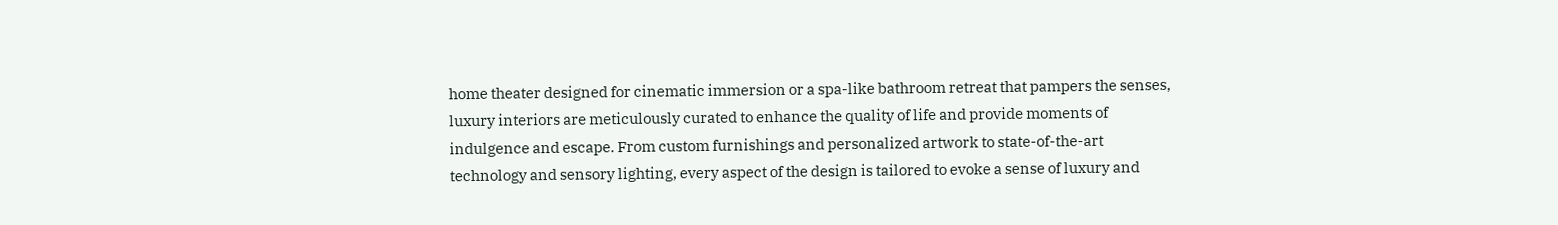home theater designed for cinematic immersion or a spa-like bathroom retreat that pampers the senses, luxury interiors are meticulously curated to enhance the quality of life and provide moments of indulgence and escape. From custom furnishings and personalized artwork to state-of-the-art technology and sensory lighting, every aspect of the design is tailored to evoke a sense of luxury and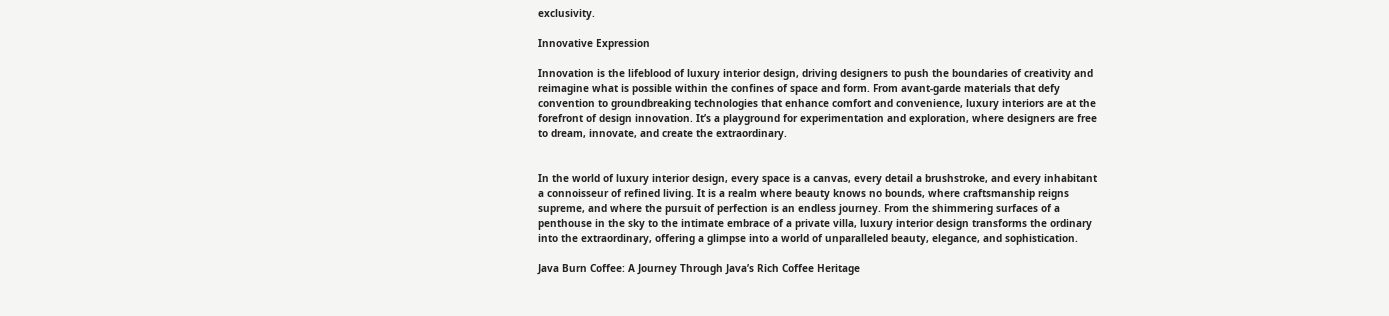exclusivity.

Innovative Expression

Innovation is the lifeblood of luxury interior design, driving designers to push the boundaries of creativity and reimagine what is possible within the confines of space and form. From avant-garde materials that defy convention to groundbreaking technologies that enhance comfort and convenience, luxury interiors are at the forefront of design innovation. It’s a playground for experimentation and exploration, where designers are free to dream, innovate, and create the extraordinary.


In the world of luxury interior design, every space is a canvas, every detail a brushstroke, and every inhabitant a connoisseur of refined living. It is a realm where beauty knows no bounds, where craftsmanship reigns supreme, and where the pursuit of perfection is an endless journey. From the shimmering surfaces of a penthouse in the sky to the intimate embrace of a private villa, luxury interior design transforms the ordinary into the extraordinary, offering a glimpse into a world of unparalleled beauty, elegance, and sophistication.

Java Burn Coffee: A Journey Through Java’s Rich Coffee Heritage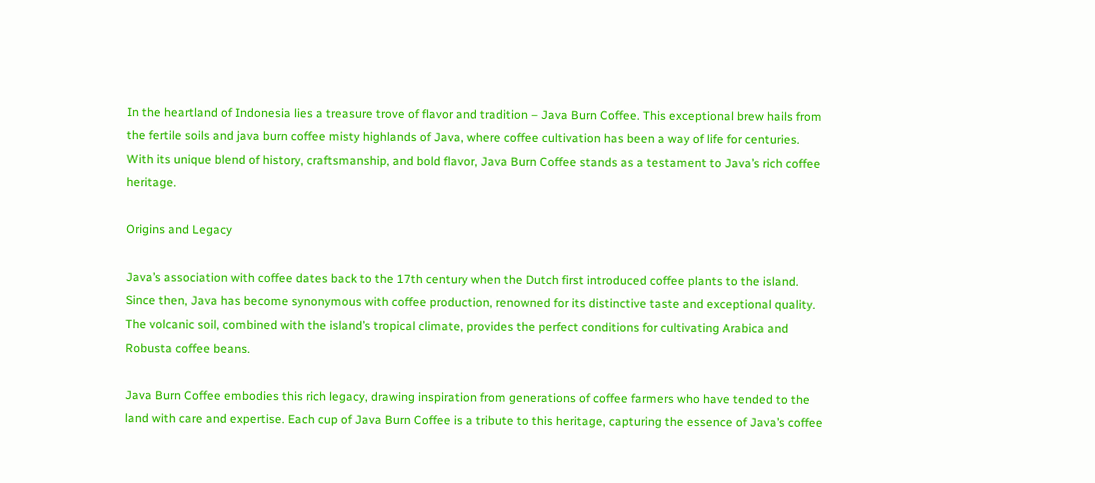In the heartland of Indonesia lies a treasure trove of flavor and tradition – Java Burn Coffee. This exceptional brew hails from the fertile soils and java burn coffee misty highlands of Java, where coffee cultivation has been a way of life for centuries. With its unique blend of history, craftsmanship, and bold flavor, Java Burn Coffee stands as a testament to Java’s rich coffee heritage.

Origins and Legacy

Java’s association with coffee dates back to the 17th century when the Dutch first introduced coffee plants to the island. Since then, Java has become synonymous with coffee production, renowned for its distinctive taste and exceptional quality. The volcanic soil, combined with the island’s tropical climate, provides the perfect conditions for cultivating Arabica and Robusta coffee beans.

Java Burn Coffee embodies this rich legacy, drawing inspiration from generations of coffee farmers who have tended to the land with care and expertise. Each cup of Java Burn Coffee is a tribute to this heritage, capturing the essence of Java’s coffee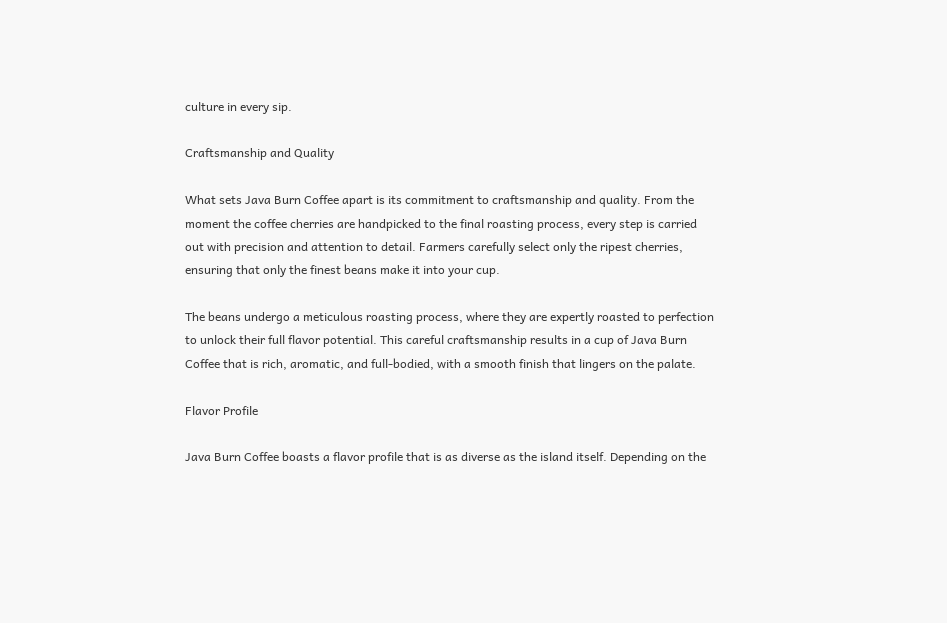culture in every sip.

Craftsmanship and Quality

What sets Java Burn Coffee apart is its commitment to craftsmanship and quality. From the moment the coffee cherries are handpicked to the final roasting process, every step is carried out with precision and attention to detail. Farmers carefully select only the ripest cherries, ensuring that only the finest beans make it into your cup.

The beans undergo a meticulous roasting process, where they are expertly roasted to perfection to unlock their full flavor potential. This careful craftsmanship results in a cup of Java Burn Coffee that is rich, aromatic, and full-bodied, with a smooth finish that lingers on the palate.

Flavor Profile

Java Burn Coffee boasts a flavor profile that is as diverse as the island itself. Depending on the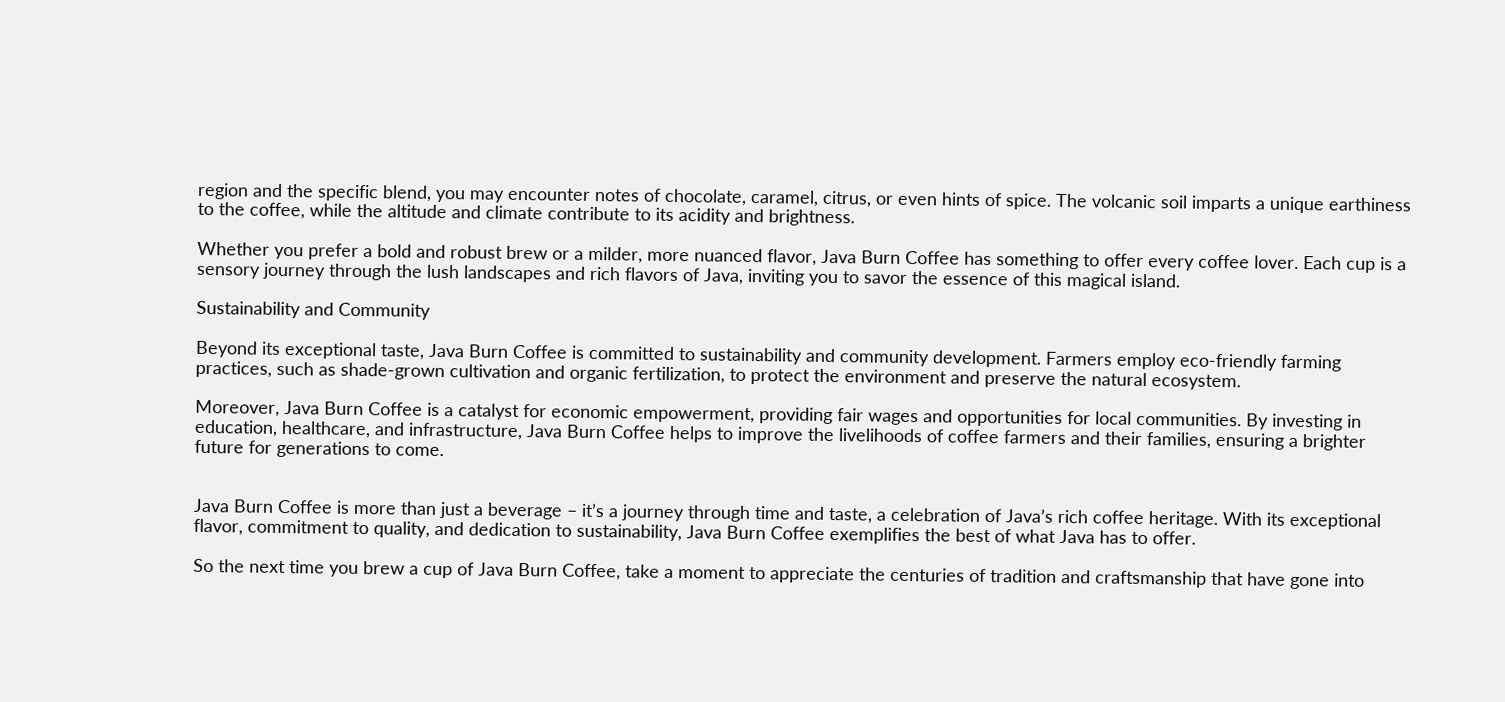region and the specific blend, you may encounter notes of chocolate, caramel, citrus, or even hints of spice. The volcanic soil imparts a unique earthiness to the coffee, while the altitude and climate contribute to its acidity and brightness.

Whether you prefer a bold and robust brew or a milder, more nuanced flavor, Java Burn Coffee has something to offer every coffee lover. Each cup is a sensory journey through the lush landscapes and rich flavors of Java, inviting you to savor the essence of this magical island.

Sustainability and Community

Beyond its exceptional taste, Java Burn Coffee is committed to sustainability and community development. Farmers employ eco-friendly farming practices, such as shade-grown cultivation and organic fertilization, to protect the environment and preserve the natural ecosystem.

Moreover, Java Burn Coffee is a catalyst for economic empowerment, providing fair wages and opportunities for local communities. By investing in education, healthcare, and infrastructure, Java Burn Coffee helps to improve the livelihoods of coffee farmers and their families, ensuring a brighter future for generations to come.


Java Burn Coffee is more than just a beverage – it’s a journey through time and taste, a celebration of Java’s rich coffee heritage. With its exceptional flavor, commitment to quality, and dedication to sustainability, Java Burn Coffee exemplifies the best of what Java has to offer.

So the next time you brew a cup of Java Burn Coffee, take a moment to appreciate the centuries of tradition and craftsmanship that have gone into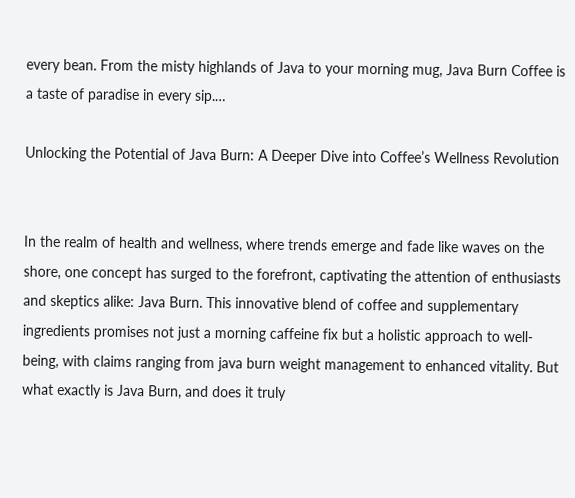every bean. From the misty highlands of Java to your morning mug, Java Burn Coffee is a taste of paradise in every sip.…

Unlocking the Potential of Java Burn: A Deeper Dive into Coffee’s Wellness Revolution


In the realm of health and wellness, where trends emerge and fade like waves on the shore, one concept has surged to the forefront, captivating the attention of enthusiasts and skeptics alike: Java Burn. This innovative blend of coffee and supplementary ingredients promises not just a morning caffeine fix but a holistic approach to well-being, with claims ranging from java burn weight management to enhanced vitality. But what exactly is Java Burn, and does it truly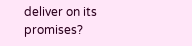deliver on its promises?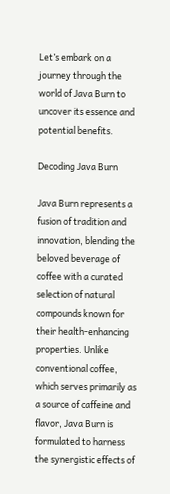Let’s embark on a journey through the world of Java Burn to uncover its essence and potential benefits.

Decoding Java Burn

Java Burn represents a fusion of tradition and innovation, blending the beloved beverage of coffee with a curated selection of natural compounds known for their health-enhancing properties. Unlike conventional coffee, which serves primarily as a source of caffeine and flavor, Java Burn is formulated to harness the synergistic effects of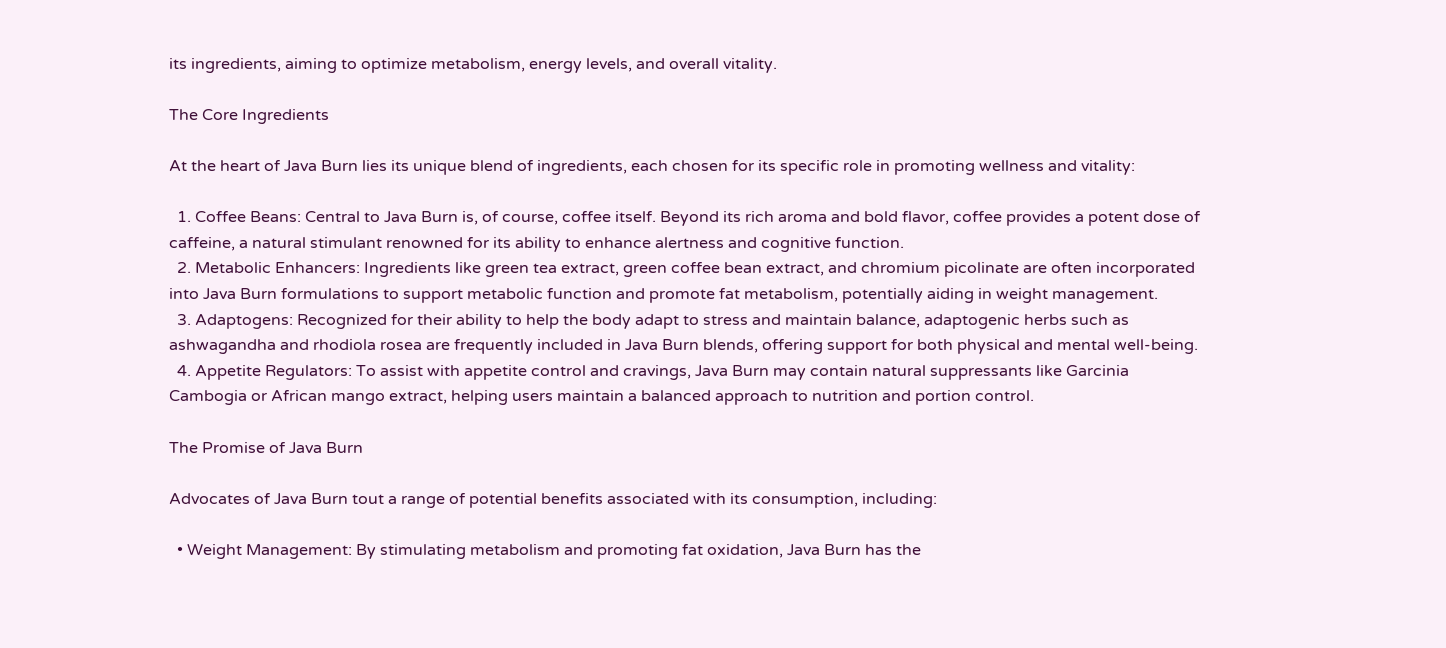its ingredients, aiming to optimize metabolism, energy levels, and overall vitality.

The Core Ingredients

At the heart of Java Burn lies its unique blend of ingredients, each chosen for its specific role in promoting wellness and vitality:

  1. Coffee Beans: Central to Java Burn is, of course, coffee itself. Beyond its rich aroma and bold flavor, coffee provides a potent dose of caffeine, a natural stimulant renowned for its ability to enhance alertness and cognitive function.
  2. Metabolic Enhancers: Ingredients like green tea extract, green coffee bean extract, and chromium picolinate are often incorporated into Java Burn formulations to support metabolic function and promote fat metabolism, potentially aiding in weight management.
  3. Adaptogens: Recognized for their ability to help the body adapt to stress and maintain balance, adaptogenic herbs such as ashwagandha and rhodiola rosea are frequently included in Java Burn blends, offering support for both physical and mental well-being.
  4. Appetite Regulators: To assist with appetite control and cravings, Java Burn may contain natural suppressants like Garcinia Cambogia or African mango extract, helping users maintain a balanced approach to nutrition and portion control.

The Promise of Java Burn

Advocates of Java Burn tout a range of potential benefits associated with its consumption, including:

  • Weight Management: By stimulating metabolism and promoting fat oxidation, Java Burn has the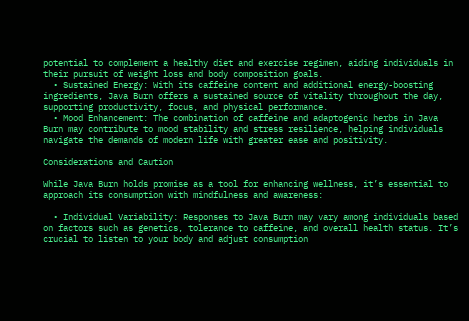potential to complement a healthy diet and exercise regimen, aiding individuals in their pursuit of weight loss and body composition goals.
  • Sustained Energy: With its caffeine content and additional energy-boosting ingredients, Java Burn offers a sustained source of vitality throughout the day, supporting productivity, focus, and physical performance.
  • Mood Enhancement: The combination of caffeine and adaptogenic herbs in Java Burn may contribute to mood stability and stress resilience, helping individuals navigate the demands of modern life with greater ease and positivity.

Considerations and Caution

While Java Burn holds promise as a tool for enhancing wellness, it’s essential to approach its consumption with mindfulness and awareness:

  • Individual Variability: Responses to Java Burn may vary among individuals based on factors such as genetics, tolerance to caffeine, and overall health status. It’s crucial to listen to your body and adjust consumption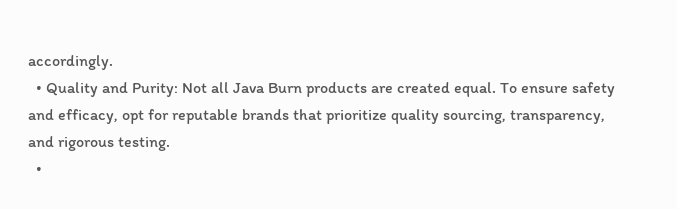accordingly.
  • Quality and Purity: Not all Java Burn products are created equal. To ensure safety and efficacy, opt for reputable brands that prioritize quality sourcing, transparency, and rigorous testing.
  •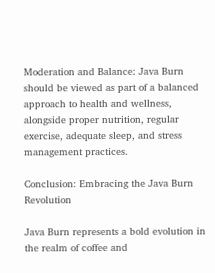Moderation and Balance: Java Burn should be viewed as part of a balanced approach to health and wellness, alongside proper nutrition, regular exercise, adequate sleep, and stress management practices.

Conclusion: Embracing the Java Burn Revolution

Java Burn represents a bold evolution in the realm of coffee and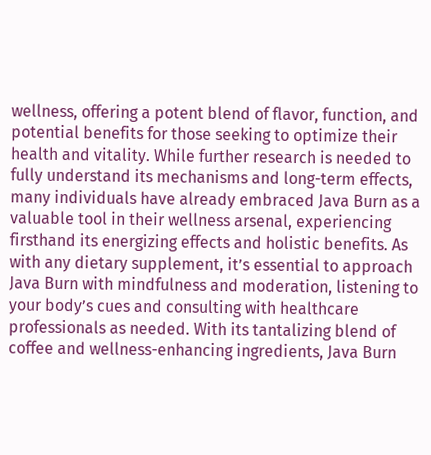wellness, offering a potent blend of flavor, function, and potential benefits for those seeking to optimize their health and vitality. While further research is needed to fully understand its mechanisms and long-term effects, many individuals have already embraced Java Burn as a valuable tool in their wellness arsenal, experiencing firsthand its energizing effects and holistic benefits. As with any dietary supplement, it’s essential to approach Java Burn with mindfulness and moderation, listening to your body’s cues and consulting with healthcare professionals as needed. With its tantalizing blend of coffee and wellness-enhancing ingredients, Java Burn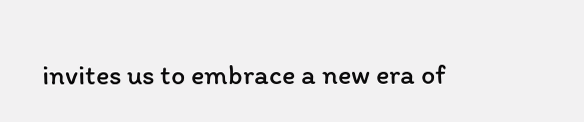invites us to embrace a new era of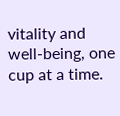vitality and well-being, one cup at a time.